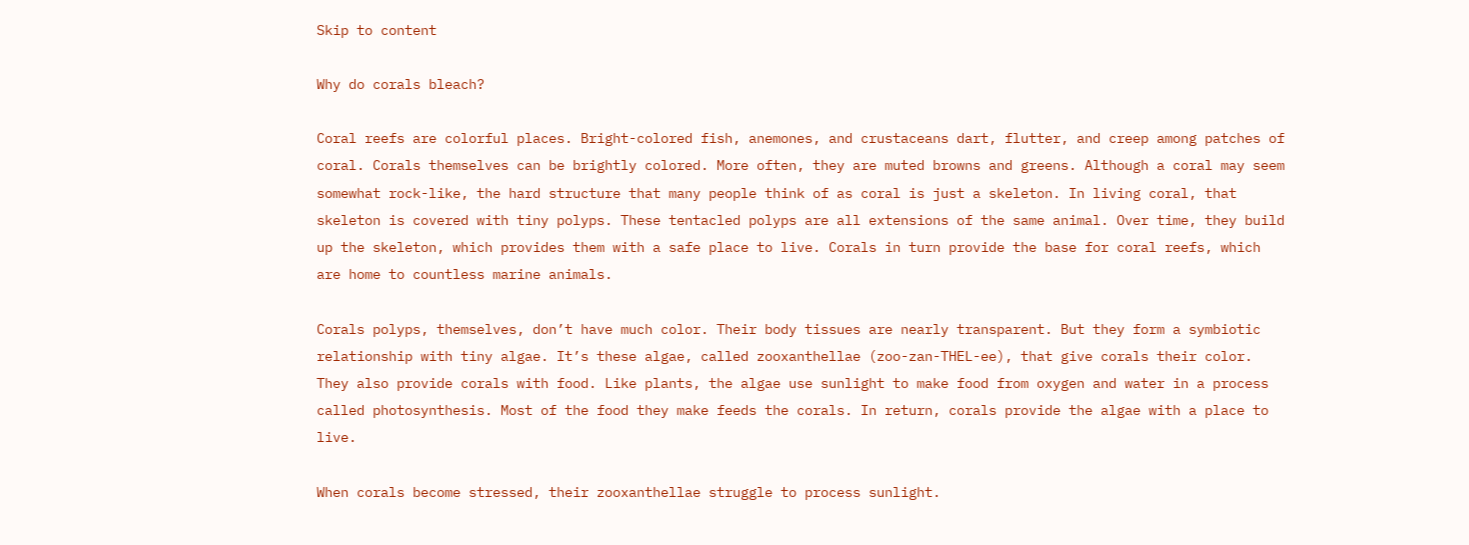Skip to content

Why do corals bleach?

Coral reefs are colorful places. Bright-colored fish, anemones, and crustaceans dart, flutter, and creep among patches of coral. Corals themselves can be brightly colored. More often, they are muted browns and greens. Although a coral may seem somewhat rock-like, the hard structure that many people think of as coral is just a skeleton. In living coral, that skeleton is covered with tiny polyps. These tentacled polyps are all extensions of the same animal. Over time, they build up the skeleton, which provides them with a safe place to live. Corals in turn provide the base for coral reefs, which are home to countless marine animals.

Corals polyps, themselves, don’t have much color. Their body tissues are nearly transparent. But they form a symbiotic relationship with tiny algae. It’s these algae, called zooxanthellae (zoo-zan-THEL-ee), that give corals their color. They also provide corals with food. Like plants, the algae use sunlight to make food from oxygen and water in a process called photosynthesis. Most of the food they make feeds the corals. In return, corals provide the algae with a place to live.

When corals become stressed, their zooxanthellae struggle to process sunlight.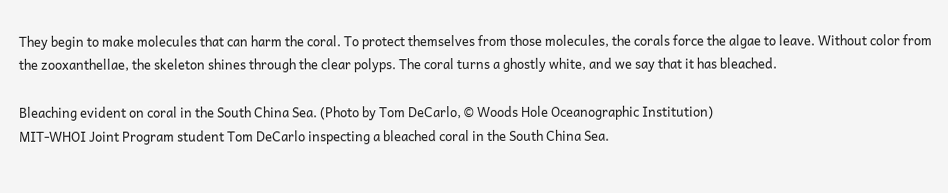They begin to make molecules that can harm the coral. To protect themselves from those molecules, the corals force the algae to leave. Without color from the zooxanthellae, the skeleton shines through the clear polyps. The coral turns a ghostly white, and we say that it has bleached.

Bleaching evident on coral in the South China Sea. (Photo by Tom DeCarlo, © Woods Hole Oceanographic Institution)
MIT-WHOI Joint Program student Tom DeCarlo inspecting a bleached coral in the South China Sea.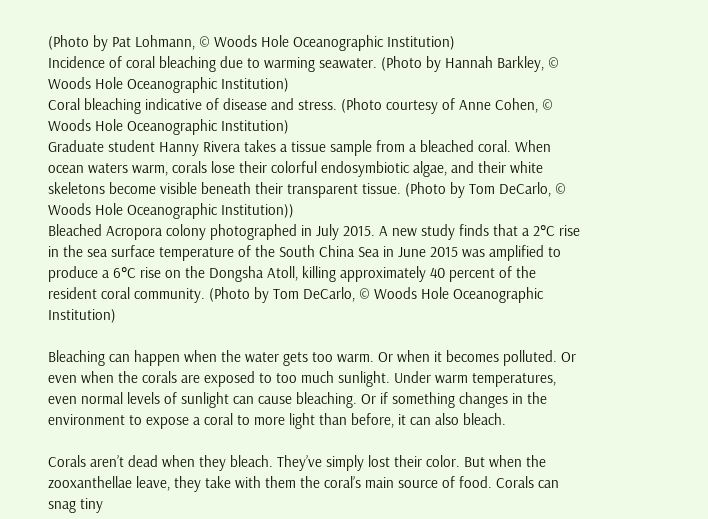(Photo by Pat Lohmann, © Woods Hole Oceanographic Institution)
Incidence of coral bleaching due to warming seawater. (Photo by Hannah Barkley, © Woods Hole Oceanographic Institution)
Coral bleaching indicative of disease and stress. (Photo courtesy of Anne Cohen, © Woods Hole Oceanographic Institution)
Graduate student Hanny Rivera takes a tissue sample from a bleached coral. When ocean waters warm, corals lose their colorful endosymbiotic algae, and their white skeletons become visible beneath their transparent tissue. (Photo by Tom DeCarlo, © Woods Hole Oceanographic Institution))
Bleached Acropora colony photographed in July 2015. A new study finds that a 2°C rise in the sea surface temperature of the South China Sea in June 2015 was amplified to produce a 6°C rise on the Dongsha Atoll, killing approximately 40 percent of the resident coral community. (Photo by Tom DeCarlo, © Woods Hole Oceanographic Institution)

Bleaching can happen when the water gets too warm. Or when it becomes polluted. Or even when the corals are exposed to too much sunlight. Under warm temperatures, even normal levels of sunlight can cause bleaching. Or if something changes in the environment to expose a coral to more light than before, it can also bleach.

Corals aren’t dead when they bleach. They’ve simply lost their color. But when the zooxanthellae leave, they take with them the coral’s main source of food. Corals can snag tiny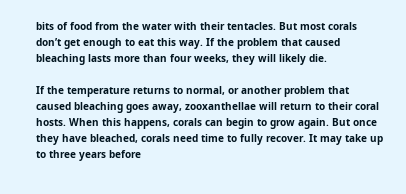bits of food from the water with their tentacles. But most corals don’t get enough to eat this way. If the problem that caused bleaching lasts more than four weeks, they will likely die.

If the temperature returns to normal, or another problem that caused bleaching goes away, zooxanthellae will return to their coral hosts. When this happens, corals can begin to grow again. But once they have bleached, corals need time to fully recover. It may take up to three years before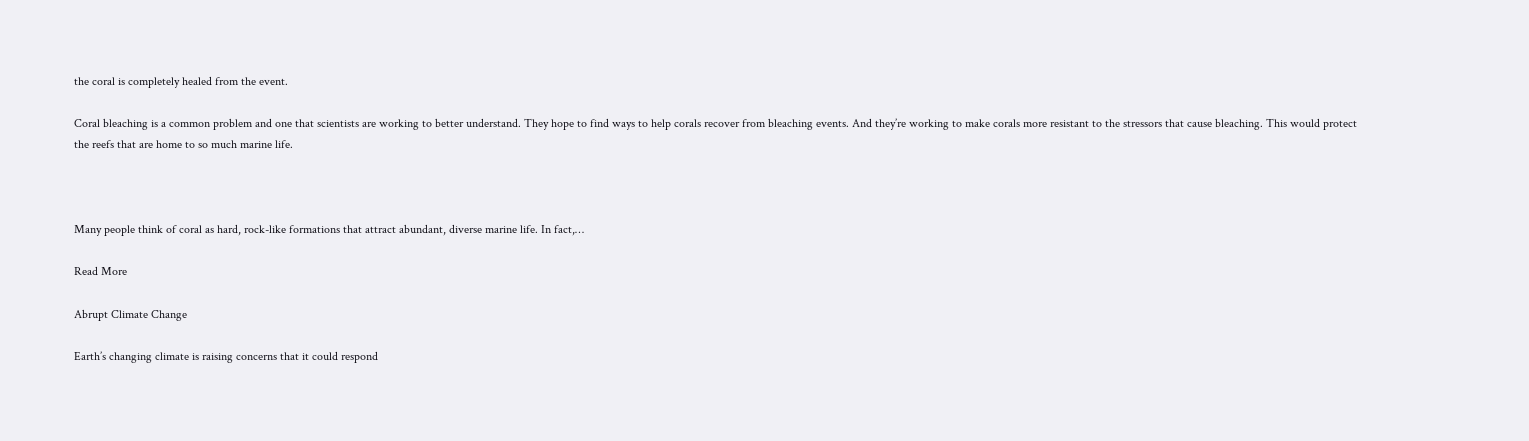the coral is completely healed from the event.

Coral bleaching is a common problem and one that scientists are working to better understand. They hope to find ways to help corals recover from bleaching events. And they’re working to make corals more resistant to the stressors that cause bleaching. This would protect the reefs that are home to so much marine life.



Many people think of coral as hard, rock-like formations that attract abundant, diverse marine life. In fact,…

Read More

Abrupt Climate Change

Earth’s changing climate is raising concerns that it could respond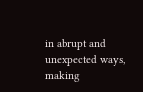in abrupt and unexpected ways, making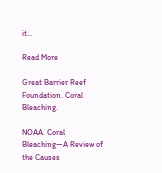it…

Read More

Great Barrier Reef Foundation. Coral Bleaching.

NOAA. Coral Bleaching—A Review of the Causes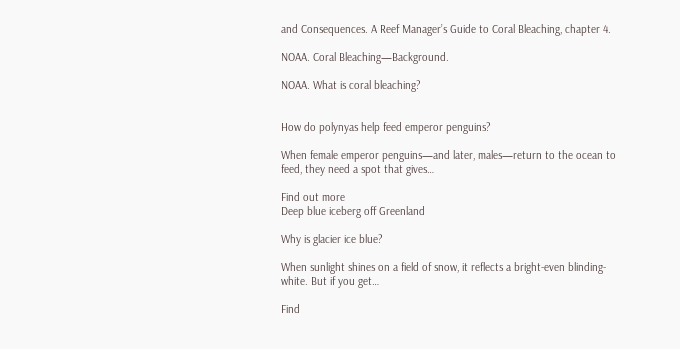and Consequences. A Reef Manager’s Guide to Coral Bleaching, chapter 4.

NOAA. Coral Bleaching—Background.

NOAA. What is coral bleaching?


How do polynyas help feed emperor penguins?

When female emperor penguins—and later, males—return to the ocean to feed, they need a spot that gives…

Find out more
Deep blue iceberg off Greenland

Why is glacier ice blue?

When sunlight shines on a field of snow, it reflects a bright-even blinding-white. But if you get…

Find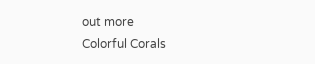out more
Colorful Corals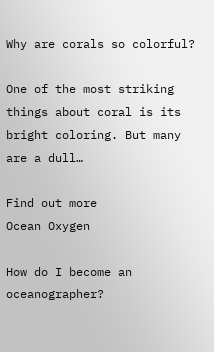Why are corals so colorful?

One of the most striking things about coral is its bright coloring. But many are a dull…

Find out more
Ocean Oxygen

How do I become an oceanographer?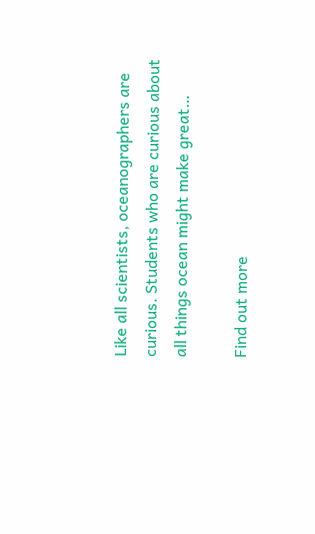Like all scientists, oceanographers are curious. Students who are curious about all things ocean might make great…

Find out more